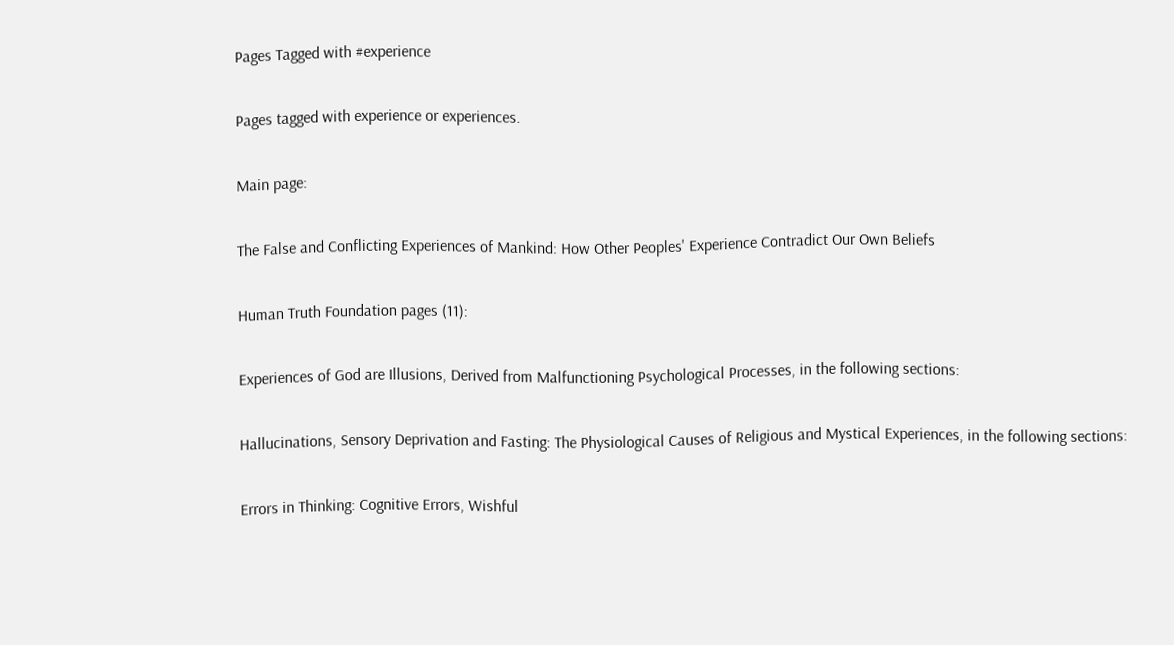Pages Tagged with #experience

Pages tagged with experience or experiences.

Main page:

The False and Conflicting Experiences of Mankind: How Other Peoples' Experience Contradict Our Own Beliefs

Human Truth Foundation pages (11):

Experiences of God are Illusions, Derived from Malfunctioning Psychological Processes, in the following sections:

Hallucinations, Sensory Deprivation and Fasting: The Physiological Causes of Religious and Mystical Experiences, in the following sections:

Errors in Thinking: Cognitive Errors, Wishful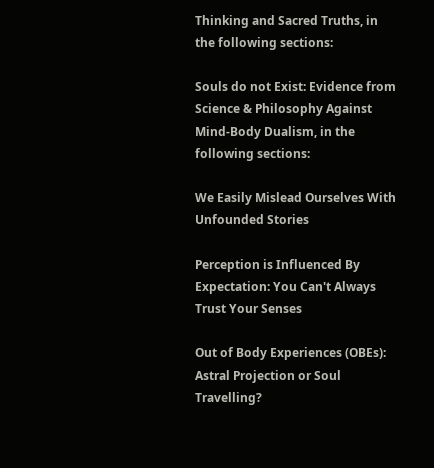Thinking and Sacred Truths, in the following sections:

Souls do not Exist: Evidence from Science & Philosophy Against Mind-Body Dualism, in the following sections:

We Easily Mislead Ourselves With Unfounded Stories

Perception is Influenced By Expectation: You Can't Always Trust Your Senses

Out of Body Experiences (OBEs): Astral Projection or Soul Travelling?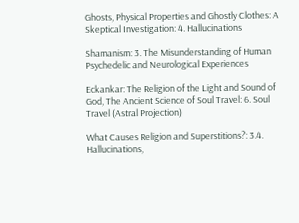Ghosts, Physical Properties and Ghostly Clothes: A Skeptical Investigation: 4. Hallucinations

Shamanism: 3. The Misunderstanding of Human Psychedelic and Neurological Experiences

Eckankar: The Religion of the Light and Sound of God, The Ancient Science of Soul Travel: 6. Soul Travel (Astral Projection)

What Causes Religion and Superstitions?: 3.4. Hallucinations,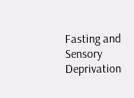Fasting and Sensory Deprivation